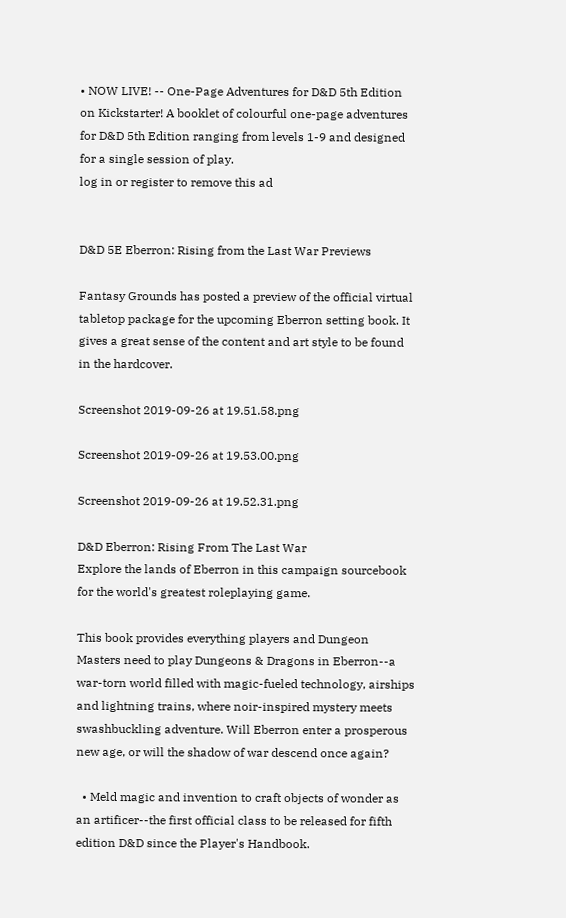• NOW LIVE! -- One-Page Adventures for D&D 5th Edition on Kickstarter! A booklet of colourful one-page adventures for D&D 5th Edition ranging from levels 1-9 and designed for a single session of play.
log in or register to remove this ad


D&D 5E Eberron: Rising from the Last War Previews

Fantasy Grounds has posted a preview of the official virtual tabletop package for the upcoming Eberron setting book. It gives a great sense of the content and art style to be found in the hardcover.

Screenshot 2019-09-26 at 19.51.58.png

Screenshot 2019-09-26 at 19.53.00.png

Screenshot 2019-09-26 at 19.52.31.png

D&D Eberron: Rising From The Last War
Explore the lands of Eberron in this campaign sourcebook for the world's greatest roleplaying game.

This book provides everything players and Dungeon Masters need to play Dungeons & Dragons in Eberron--a war-torn world filled with magic-fueled technology, airships and lightning trains, where noir-inspired mystery meets swashbuckling adventure. Will Eberron enter a prosperous new age, or will the shadow of war descend once again?

  • Meld magic and invention to craft objects of wonder as an artificer--the first official class to be released for fifth edition D&D since the Player's Handbook.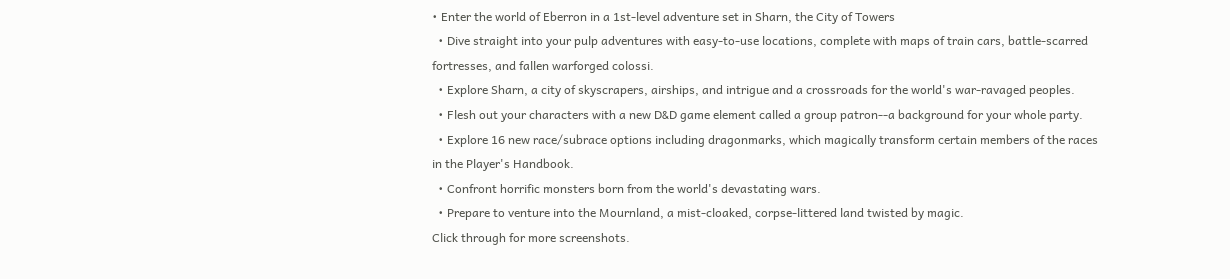• Enter the world of Eberron in a 1st-level adventure set in Sharn, the City of Towers
  • Dive straight into your pulp adventures with easy-to-use locations, complete with maps of train cars, battle-scarred fortresses, and fallen warforged colossi.
  • Explore Sharn, a city of skyscrapers, airships, and intrigue and a crossroads for the world's war-ravaged peoples.
  • Flesh out your characters with a new D&D game element called a group patron--a background for your whole party.
  • Explore 16 new race/subrace options including dragonmarks, which magically transform certain members of the races in the Player's Handbook.
  • Confront horrific monsters born from the world's devastating wars.
  • Prepare to venture into the Mournland, a mist-cloaked, corpse-littered land twisted by magic.
Click through for more screenshots.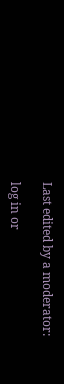Last edited by a moderator:

log in or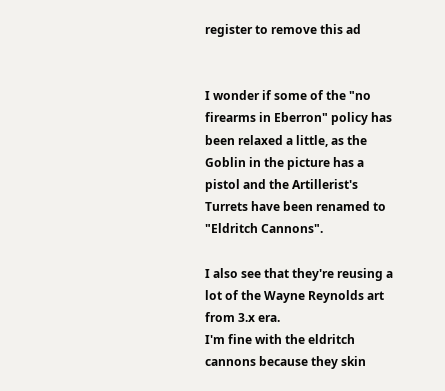register to remove this ad


I wonder if some of the "no firearms in Eberron" policy has been relaxed a little, as the Goblin in the picture has a pistol and the Artillerist's Turrets have been renamed to "Eldritch Cannons".

I also see that they're reusing a lot of the Wayne Reynolds art from 3.x era.
I'm fine with the eldritch cannons because they skin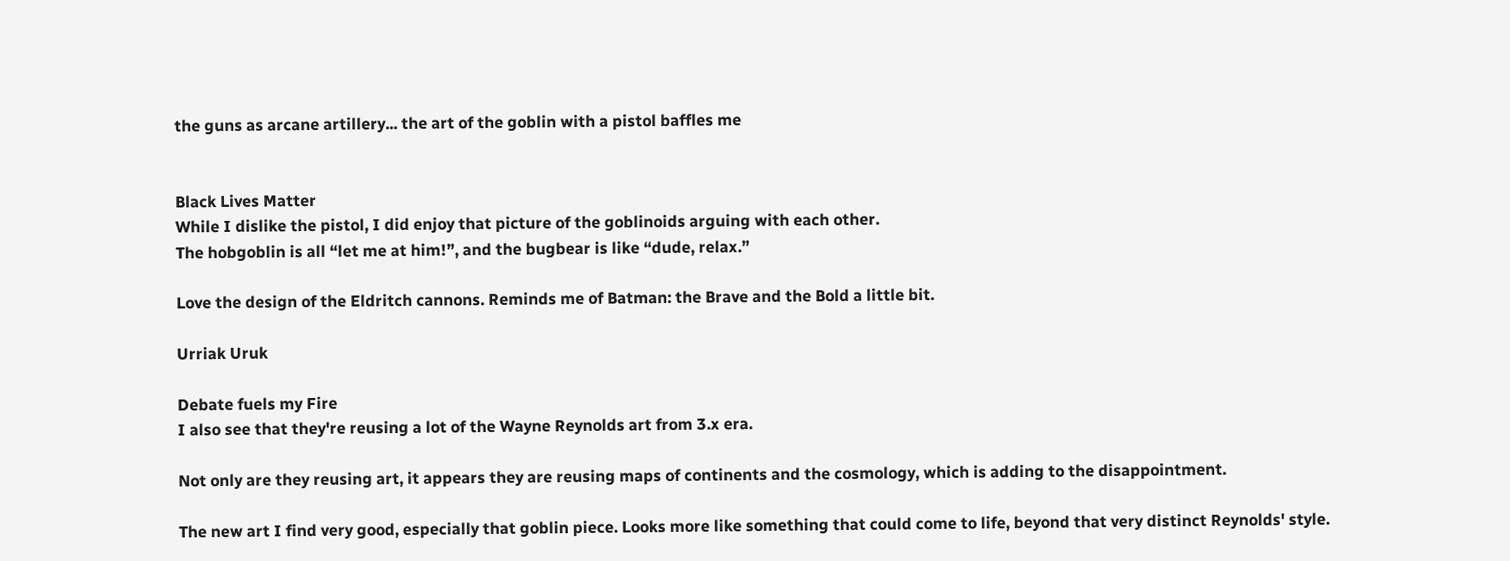the guns as arcane artillery... the art of the goblin with a pistol baffles me


Black Lives Matter
While I dislike the pistol, I did enjoy that picture of the goblinoids arguing with each other.
The hobgoblin is all “let me at him!”, and the bugbear is like “dude, relax.”

Love the design of the Eldritch cannons. Reminds me of Batman: the Brave and the Bold a little bit.

Urriak Uruk

Debate fuels my Fire
I also see that they're reusing a lot of the Wayne Reynolds art from 3.x era.

Not only are they reusing art, it appears they are reusing maps of continents and the cosmology, which is adding to the disappointment.

The new art I find very good, especially that goblin piece. Looks more like something that could come to life, beyond that very distinct Reynolds' style.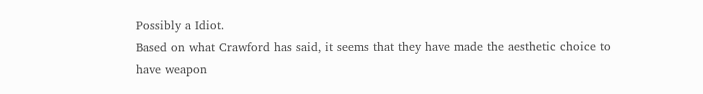Possibly a Idiot.
Based on what Crawford has said, it seems that they have made the aesthetic choice to have weapon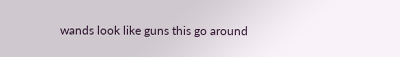wands look like guns this go around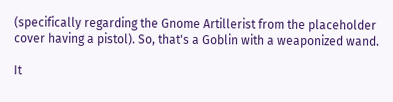(specifically regarding the Gnome Artillerist from the placeholder cover having a pistol). So, that's a Goblin with a weaponized wand.

It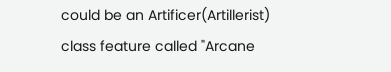could be an Artificer(Artillerist) class feature called "Arcane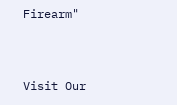Firearm"


Visit Our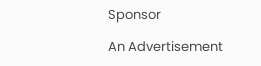Sponsor

An Advertisement